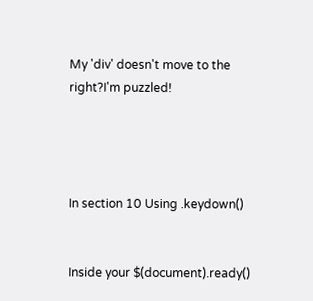My 'div' doesn't move to the right?I'm puzzled!




In section 10 Using .keydown()


Inside your $(document).ready()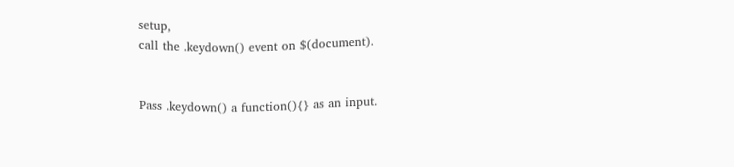setup,
call the .keydown() event on $(document).


Pass .keydown() a function(){} as an input.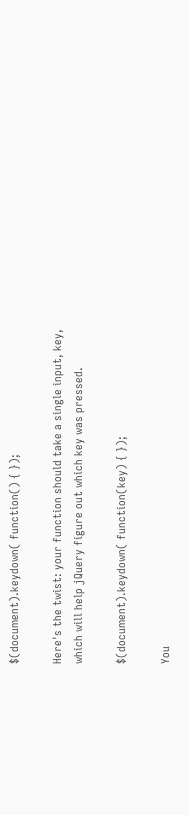$(document).keydown( function() { });

Here's the twist: your function should take a single input, key,
which will help jQuery figure out which key was pressed.

$(document).keydown( function(key) { });

You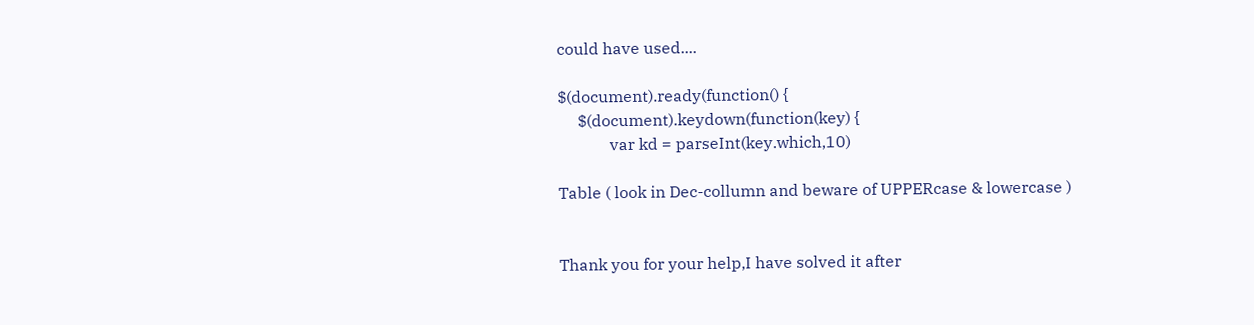could have used....

$(document).ready(function() {
     $(document).keydown(function(key) {
             var kd = parseInt(key.which,10)

Table ( look in Dec-collumn and beware of UPPERcase & lowercase )


Thank you for your help,I have solved it after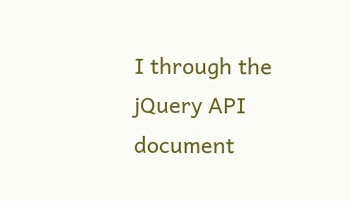I through the jQuery API document